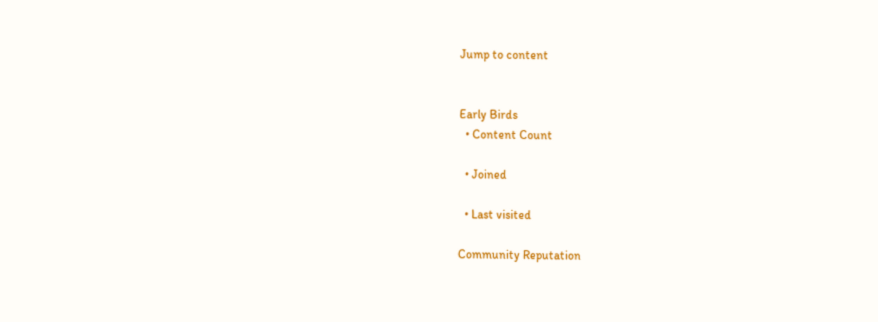Jump to content


Early Birds
  • Content Count

  • Joined

  • Last visited

Community Reputation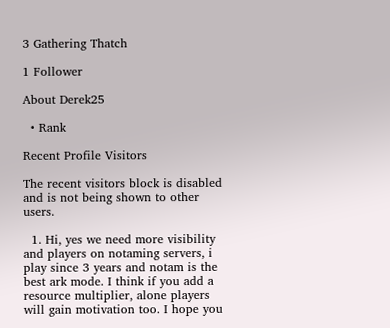3 Gathering Thatch

1 Follower

About Derek25

  • Rank

Recent Profile Visitors

The recent visitors block is disabled and is not being shown to other users.

  1. Hi, yes we need more visibility and players on notaming servers, i play since 3 years and notam is the best ark mode. I think if you add a resource multiplier, alone players will gain motivation too. I hope you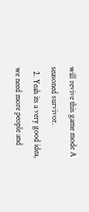will revive this game mode A seasoned survivor.
  2. Yeah its a very good idea, we need more people and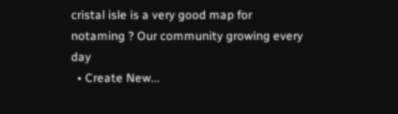cristal isle is a very good map for notaming ? Our community growing every day
  • Create New...